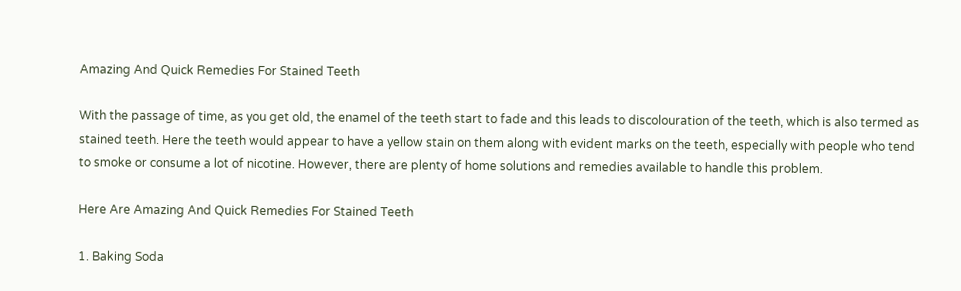Amazing And Quick Remedies For Stained Teeth

With the passage of time, as you get old, the enamel of the teeth start to fade and this leads to discolouration of the teeth, which is also termed as stained teeth. Here the teeth would appear to have a yellow stain on them along with evident marks on the teeth, especially with people who tend to smoke or consume a lot of nicotine. However, there are plenty of home solutions and remedies available to handle this problem.

Here Are Amazing And Quick Remedies For Stained Teeth

1. Baking Soda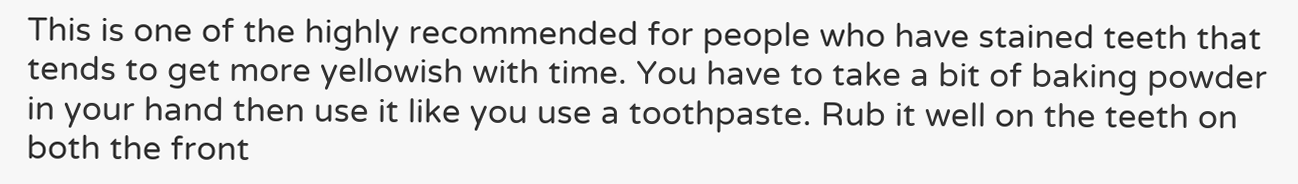This is one of the highly recommended for people who have stained teeth that tends to get more yellowish with time. You have to take a bit of baking powder in your hand then use it like you use a toothpaste. Rub it well on the teeth on both the front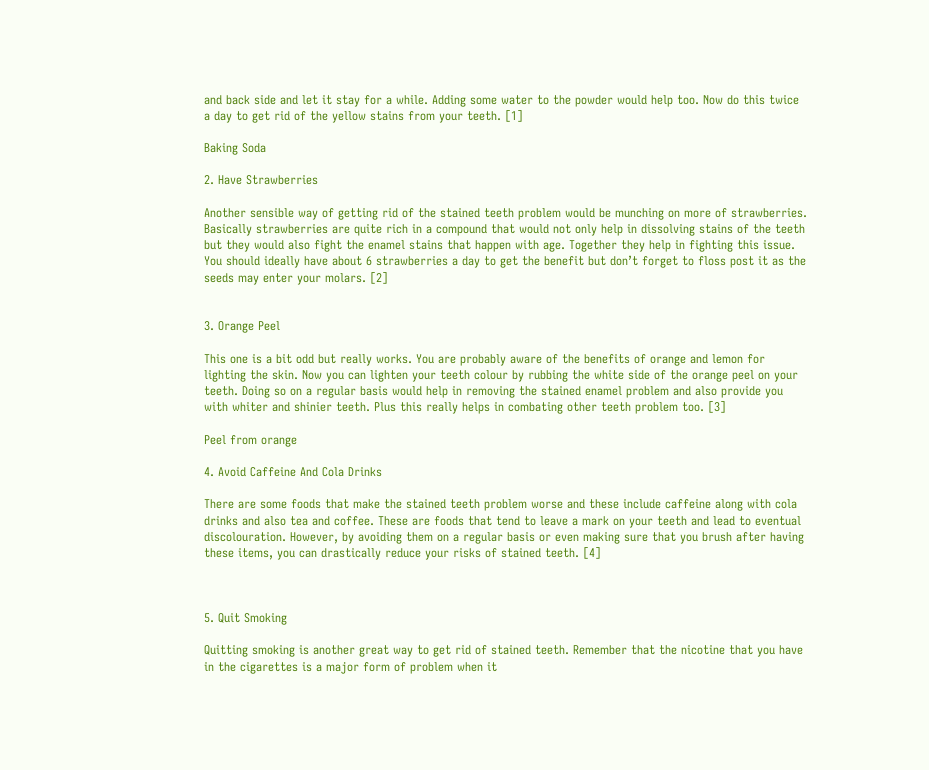and back side and let it stay for a while. Adding some water to the powder would help too. Now do this twice a day to get rid of the yellow stains from your teeth. [1]

Baking Soda

2. Have Strawberries

Another sensible way of getting rid of the stained teeth problem would be munching on more of strawberries. Basically strawberries are quite rich in a compound that would not only help in dissolving stains of the teeth but they would also fight the enamel stains that happen with age. Together they help in fighting this issue. You should ideally have about 6 strawberries a day to get the benefit but don’t forget to floss post it as the seeds may enter your molars. [2]


3. Orange Peel

This one is a bit odd but really works. You are probably aware of the benefits of orange and lemon for lighting the skin. Now you can lighten your teeth colour by rubbing the white side of the orange peel on your teeth. Doing so on a regular basis would help in removing the stained enamel problem and also provide you with whiter and shinier teeth. Plus this really helps in combating other teeth problem too. [3]

Peel from orange

4. Avoid Caffeine And Cola Drinks

There are some foods that make the stained teeth problem worse and these include caffeine along with cola drinks and also tea and coffee. These are foods that tend to leave a mark on your teeth and lead to eventual discolouration. However, by avoiding them on a regular basis or even making sure that you brush after having these items, you can drastically reduce your risks of stained teeth. [4]



5. Quit Smoking

Quitting smoking is another great way to get rid of stained teeth. Remember that the nicotine that you have in the cigarettes is a major form of problem when it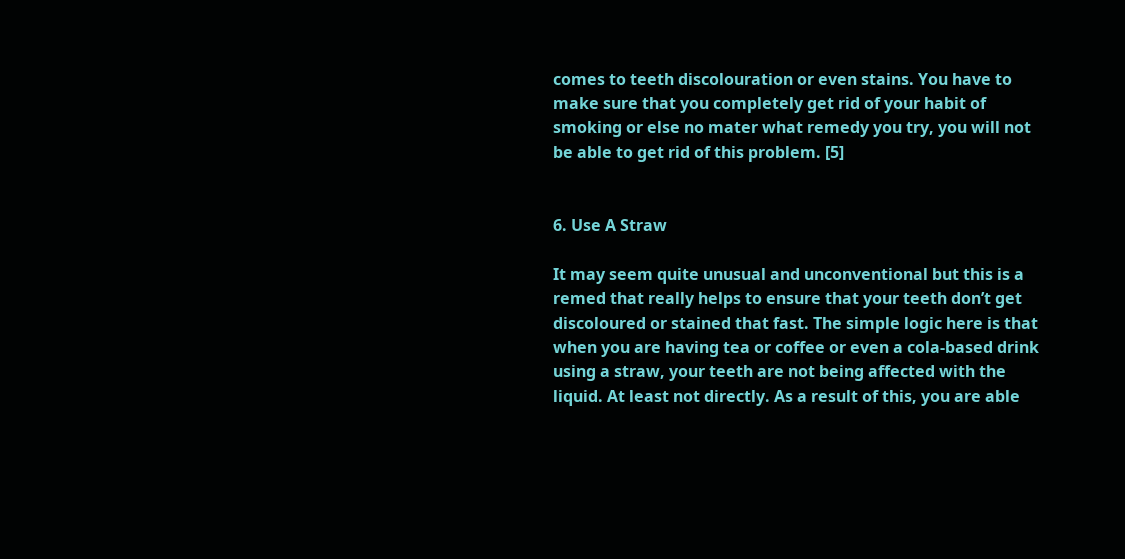comes to teeth discolouration or even stains. You have to make sure that you completely get rid of your habit of smoking or else no mater what remedy you try, you will not be able to get rid of this problem. [5]


6. Use A Straw

It may seem quite unusual and unconventional but this is a remed that really helps to ensure that your teeth don’t get discoloured or stained that fast. The simple logic here is that when you are having tea or coffee or even a cola-based drink using a straw, your teeth are not being affected with the liquid. At least not directly. As a result of this, you are able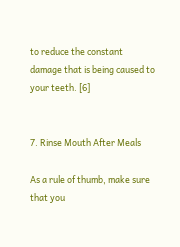to reduce the constant damage that is being caused to your teeth. [6]


7. Rinse Mouth After Meals

As a rule of thumb, make sure that you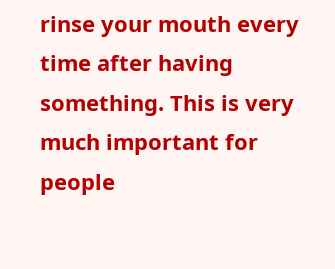rinse your mouth every time after having something. This is very much important for people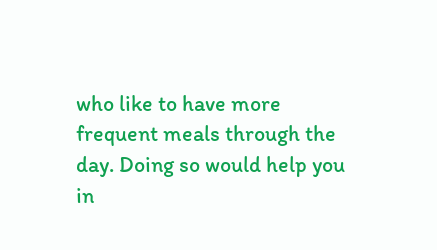who like to have more frequent meals through the day. Doing so would help you in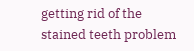getting rid of the stained teeth problem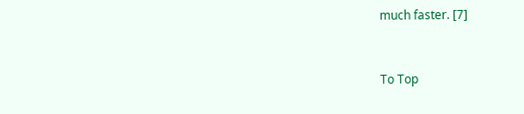much faster. [7]



To Top